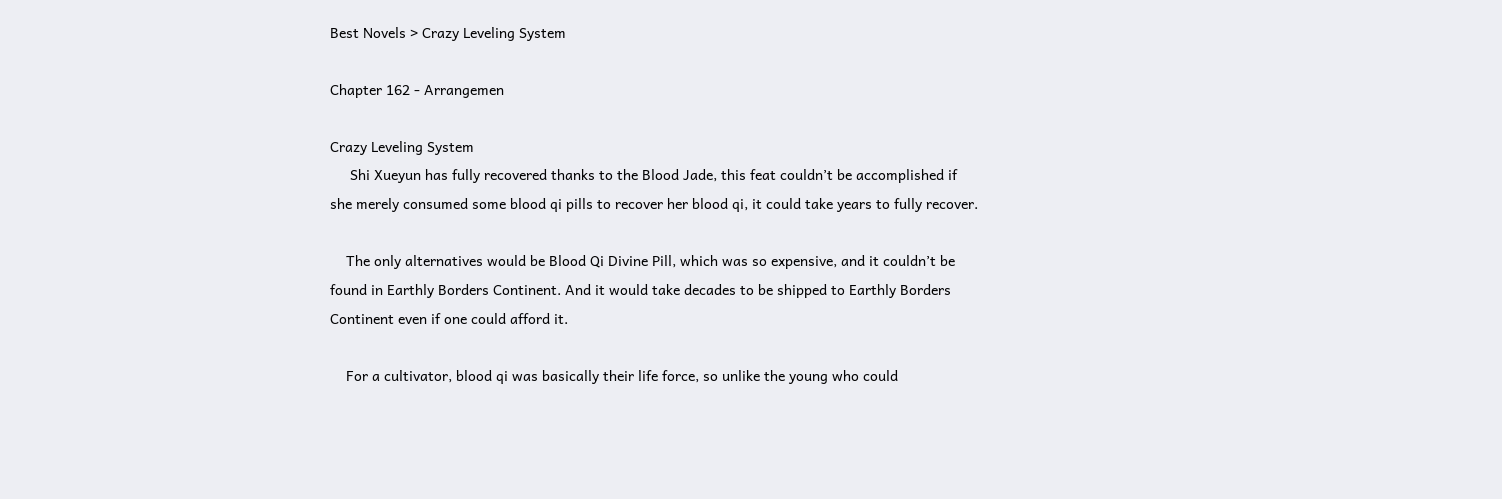Best Novels > Crazy Leveling System

Chapter 162 - Arrangemen

Crazy Leveling System
     Shi Xueyun has fully recovered thanks to the Blood Jade, this feat couldn’t be accomplished if she merely consumed some blood qi pills to recover her blood qi, it could take years to fully recover.

    The only alternatives would be Blood Qi Divine Pill, which was so expensive, and it couldn’t be found in Earthly Borders Continent. And it would take decades to be shipped to Earthly Borders Continent even if one could afford it.

    For a cultivator, blood qi was basically their life force, so unlike the young who could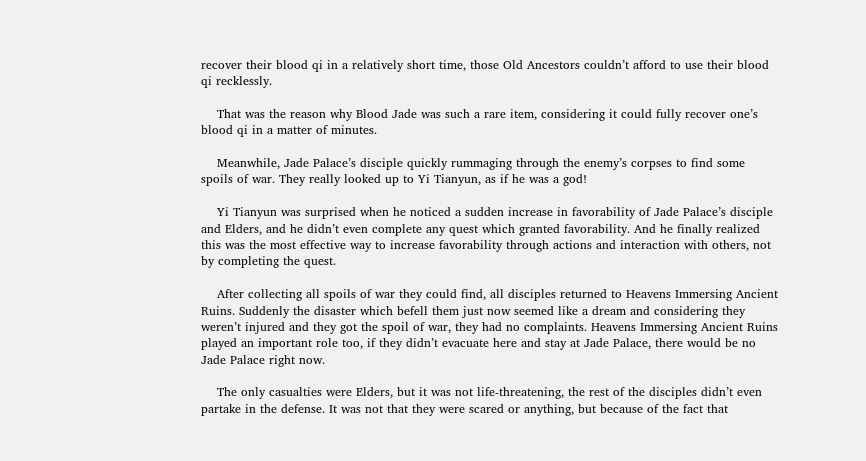recover their blood qi in a relatively short time, those Old Ancestors couldn’t afford to use their blood qi recklessly.

    That was the reason why Blood Jade was such a rare item, considering it could fully recover one’s blood qi in a matter of minutes.

    Meanwhile, Jade Palace’s disciple quickly rummaging through the enemy’s corpses to find some spoils of war. They really looked up to Yi Tianyun, as if he was a god!

    Yi Tianyun was surprised when he noticed a sudden increase in favorability of Jade Palace’s disciple and Elders, and he didn’t even complete any quest which granted favorability. And he finally realized this was the most effective way to increase favorability through actions and interaction with others, not by completing the quest.

    After collecting all spoils of war they could find, all disciples returned to Heavens Immersing Ancient Ruins. Suddenly the disaster which befell them just now seemed like a dream and considering they weren’t injured and they got the spoil of war, they had no complaints. Heavens Immersing Ancient Ruins played an important role too, if they didn’t evacuate here and stay at Jade Palace, there would be no Jade Palace right now.

    The only casualties were Elders, but it was not life-threatening, the rest of the disciples didn’t even partake in the defense. It was not that they were scared or anything, but because of the fact that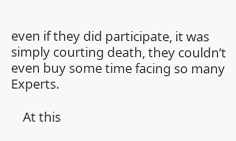even if they did participate, it was simply courting death, they couldn’t even buy some time facing so many Experts.

    At this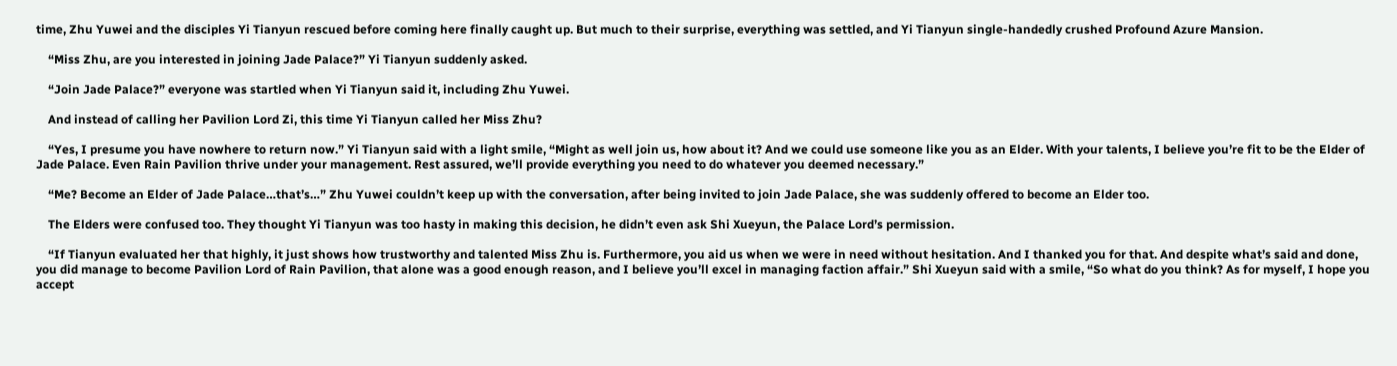time, Zhu Yuwei and the disciples Yi Tianyun rescued before coming here finally caught up. But much to their surprise, everything was settled, and Yi Tianyun single-handedly crushed Profound Azure Mansion.

    “Miss Zhu, are you interested in joining Jade Palace?” Yi Tianyun suddenly asked.

    “Join Jade Palace?” everyone was startled when Yi Tianyun said it, including Zhu Yuwei.

    And instead of calling her Pavilion Lord Zi, this time Yi Tianyun called her Miss Zhu?

    “Yes, I presume you have nowhere to return now.” Yi Tianyun said with a light smile, “Might as well join us, how about it? And we could use someone like you as an Elder. With your talents, I believe you’re fit to be the Elder of Jade Palace. Even Rain Pavilion thrive under your management. Rest assured, we’ll provide everything you need to do whatever you deemed necessary.”

    “Me? Become an Elder of Jade Palace…that’s…” Zhu Yuwei couldn’t keep up with the conversation, after being invited to join Jade Palace, she was suddenly offered to become an Elder too.

    The Elders were confused too. They thought Yi Tianyun was too hasty in making this decision, he didn’t even ask Shi Xueyun, the Palace Lord’s permission.

    “If Tianyun evaluated her that highly, it just shows how trustworthy and talented Miss Zhu is. Furthermore, you aid us when we were in need without hesitation. And I thanked you for that. And despite what’s said and done, you did manage to become Pavilion Lord of Rain Pavilion, that alone was a good enough reason, and I believe you’ll excel in managing faction affair.” Shi Xueyun said with a smile, “So what do you think? As for myself, I hope you accept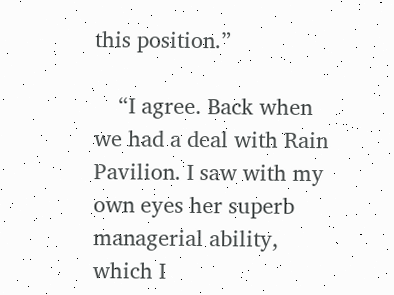this position.”

    “I agree. Back when we had a deal with Rain Pavilion. I saw with my own eyes her superb managerial ability, which I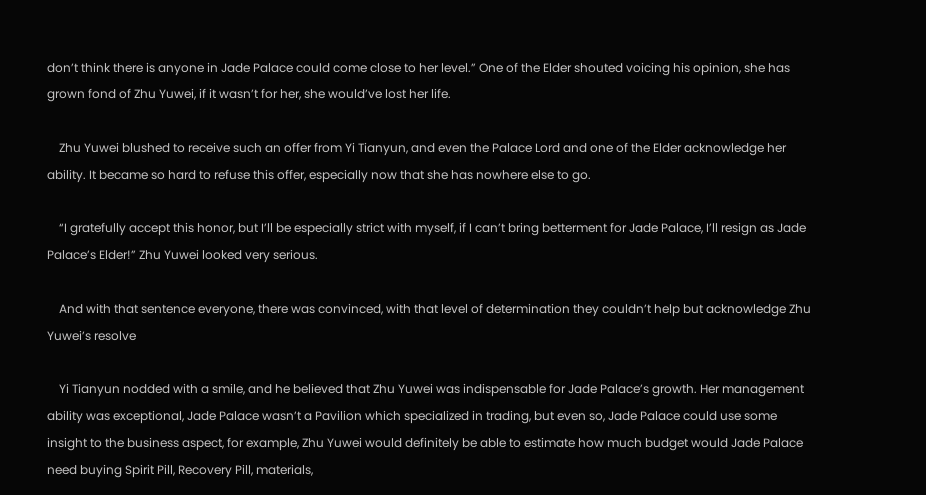don’t think there is anyone in Jade Palace could come close to her level.” One of the Elder shouted voicing his opinion, she has grown fond of Zhu Yuwei, if it wasn’t for her, she would’ve lost her life.

    Zhu Yuwei blushed to receive such an offer from Yi Tianyun, and even the Palace Lord and one of the Elder acknowledge her ability. It became so hard to refuse this offer, especially now that she has nowhere else to go.

    “I gratefully accept this honor, but I’ll be especially strict with myself, if I can’t bring betterment for Jade Palace, I’ll resign as Jade Palace’s Elder!” Zhu Yuwei looked very serious.

    And with that sentence everyone, there was convinced, with that level of determination they couldn’t help but acknowledge Zhu Yuwei’s resolve

    Yi Tianyun nodded with a smile, and he believed that Zhu Yuwei was indispensable for Jade Palace’s growth. Her management ability was exceptional, Jade Palace wasn’t a Pavilion which specialized in trading, but even so, Jade Palace could use some insight to the business aspect, for example, Zhu Yuwei would definitely be able to estimate how much budget would Jade Palace need buying Spirit Pill, Recovery Pill, materials,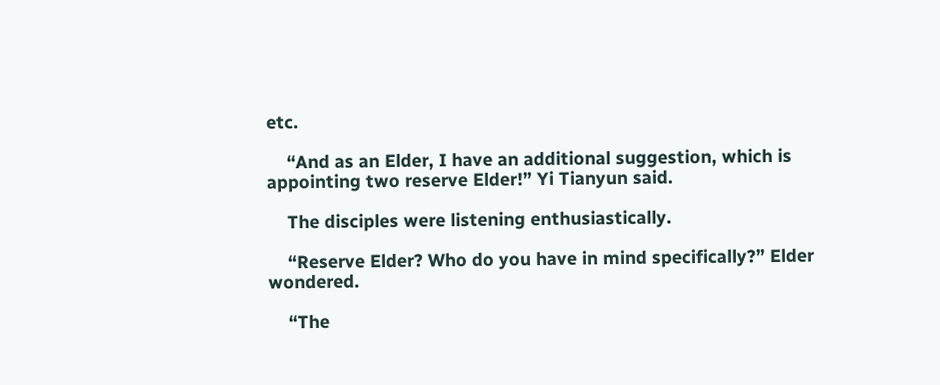etc.

    “And as an Elder, I have an additional suggestion, which is appointing two reserve Elder!” Yi Tianyun said.

    The disciples were listening enthusiastically.

    “Reserve Elder? Who do you have in mind specifically?” Elder wondered.

    “The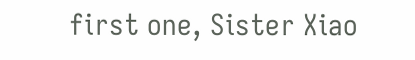first one, Sister Xiao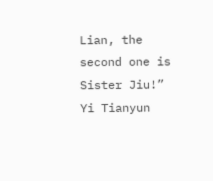Lian, the second one is Sister Jiu!” Yi Tianyun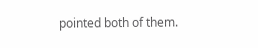pointed both of them.